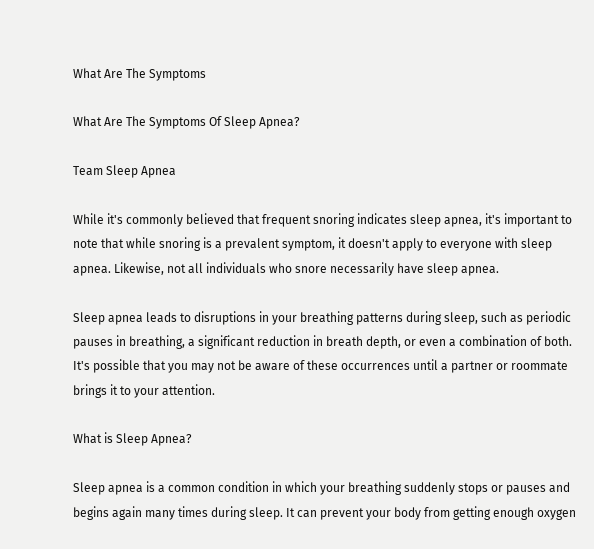What Are The Symptoms

What Are The Symptoms Of Sleep Apnea?

Team Sleep Apnea

While it's commonly believed that frequent snoring indicates sleep apnea, it's important to note that while snoring is a prevalent symptom, it doesn't apply to everyone with sleep apnea. Likewise, not all individuals who snore necessarily have sleep apnea.

Sleep apnea leads to disruptions in your breathing patterns during sleep, such as periodic pauses in breathing, a significant reduction in breath depth, or even a combination of both. It's possible that you may not be aware of these occurrences until a partner or roommate brings it to your attention.

What is Sleep Apnea?

Sleep apnea is a common condition in which your breathing suddenly stops or pauses and begins again many times during sleep. It can prevent your body from getting enough oxygen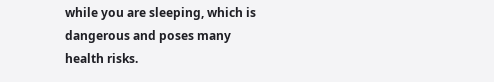while you are sleeping, which is dangerous and poses many health risks.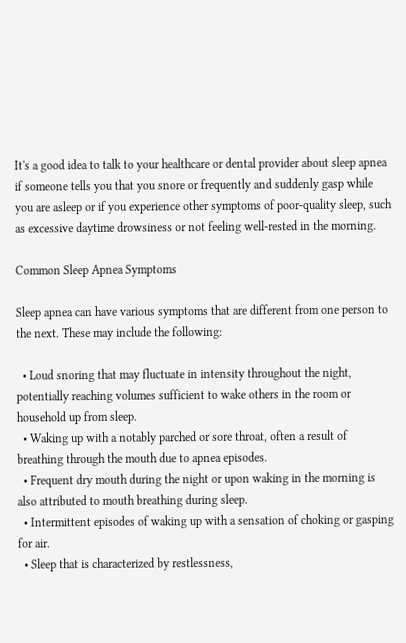It's a good idea to talk to your healthcare or dental provider about sleep apnea if someone tells you that you snore or frequently and suddenly gasp while you are asleep or if you experience other symptoms of poor-quality sleep, such as excessive daytime drowsiness or not feeling well-rested in the morning.

Common Sleep Apnea Symptoms

Sleep apnea can have various symptoms that are different from one person to the next. These may include the following:

  • Loud snoring that may fluctuate in intensity throughout the night, potentially reaching volumes sufficient to wake others in the room or household up from sleep.
  • Waking up with a notably parched or sore throat, often a result of breathing through the mouth due to apnea episodes.
  • Frequent dry mouth during the night or upon waking in the morning is also attributed to mouth breathing during sleep.
  • Intermittent episodes of waking up with a sensation of choking or gasping for air.
  • Sleep that is characterized by restlessness,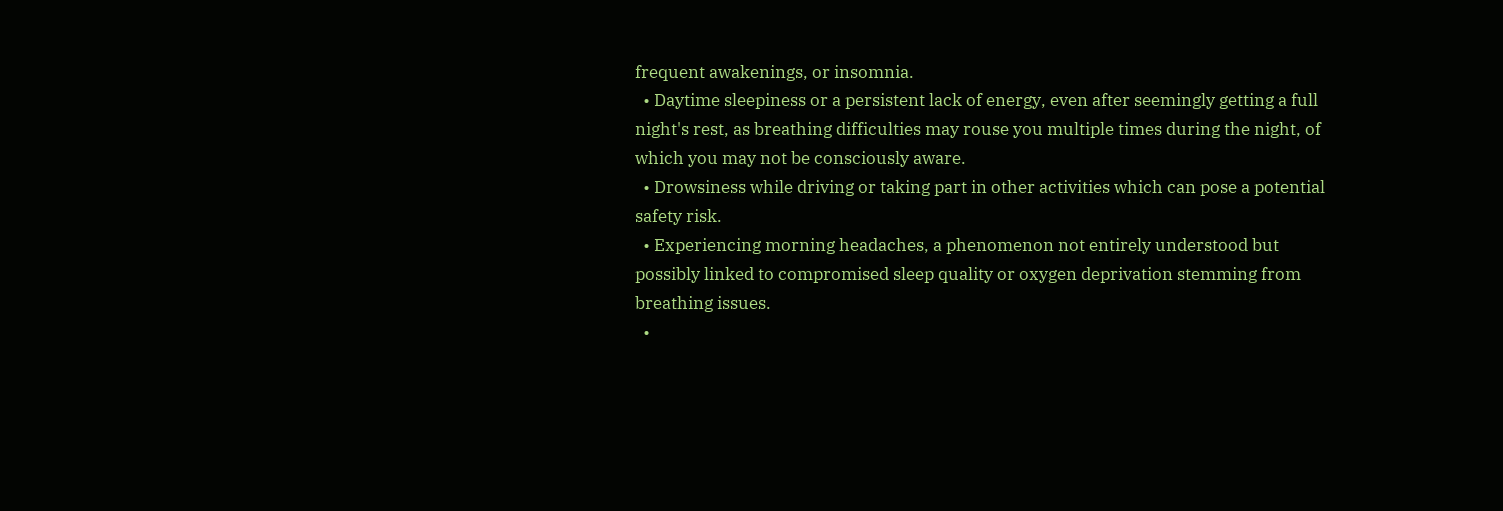frequent awakenings, or insomnia.
  • Daytime sleepiness or a persistent lack of energy, even after seemingly getting a full night's rest, as breathing difficulties may rouse you multiple times during the night, of which you may not be consciously aware.
  • Drowsiness while driving or taking part in other activities which can pose a potential safety risk.
  • Experiencing morning headaches, a phenomenon not entirely understood but possibly linked to compromised sleep quality or oxygen deprivation stemming from breathing issues.
  •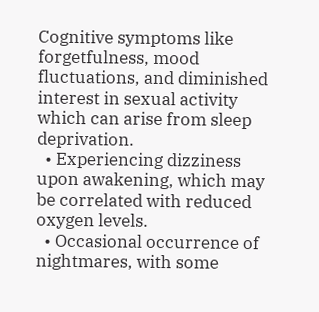Cognitive symptoms like forgetfulness, mood fluctuations, and diminished interest in sexual activity which can arise from sleep deprivation.
  • Experiencing dizziness upon awakening, which may be correlated with reduced oxygen levels.
  • Occasional occurrence of nightmares, with some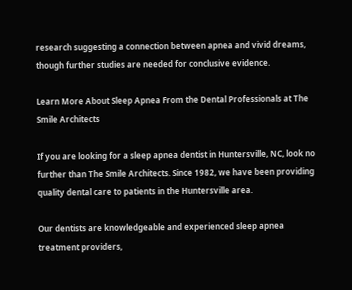research suggesting a connection between apnea and vivid dreams, though further studies are needed for conclusive evidence.

Learn More About Sleep Apnea From the Dental Professionals at The Smile Architects

If you are looking for a sleep apnea dentist in Huntersville, NC, look no further than The Smile Architects. Since 1982, we have been providing quality dental care to patients in the Huntersville area.

Our dentists are knowledgeable and experienced sleep apnea treatment providers,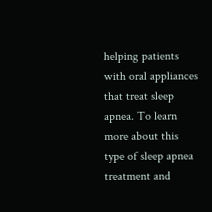helping patients with oral appliances that treat sleep apnea. To learn more about this type of sleep apnea treatment and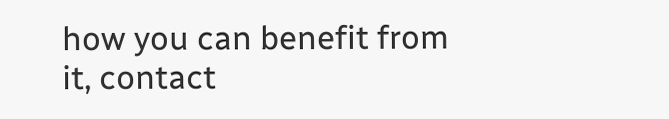how you can benefit from it, contact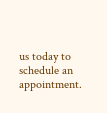us today to schedule an appointment.